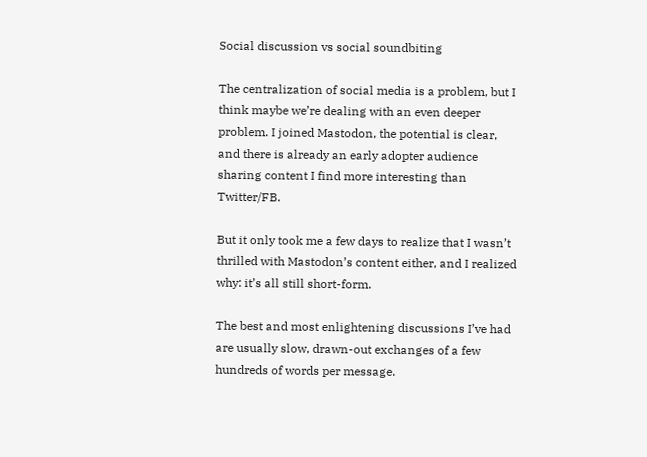Social discussion vs social soundbiting

The centralization of social media is a problem, but I think maybe we’re dealing with an even deeper problem. I joined Mastodon, the potential is clear, and there is already an early adopter audience sharing content I find more interesting than Twitter/FB.

But it only took me a few days to realize that I wasn’t thrilled with Mastodon’s content either, and I realized why: it’s all still short-form.

The best and most enlightening discussions I’ve had are usually slow, drawn-out exchanges of a few hundreds of words per message.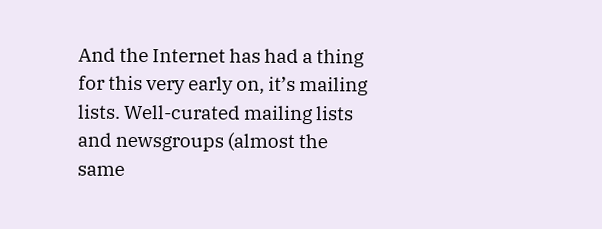And the Internet has had a thing for this very early on, it’s mailing lists. Well-curated mailing lists and newsgroups (almost the same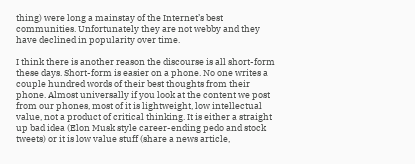thing) were long a mainstay of the Internet’s best communities. Unfortunately they are not webby and they have declined in popularity over time.

I think there is another reason the discourse is all short-form these days. Short-form is easier on a phone. No one writes a couple hundred words of their best thoughts from their phone. Almost universally if you look at the content we post from our phones, most of it is lightweight, low intellectual value, not a product of critical thinking. It is either a straight up bad idea (Elon Musk style career-ending pedo and stock tweets) or it is low value stuff (share a news article,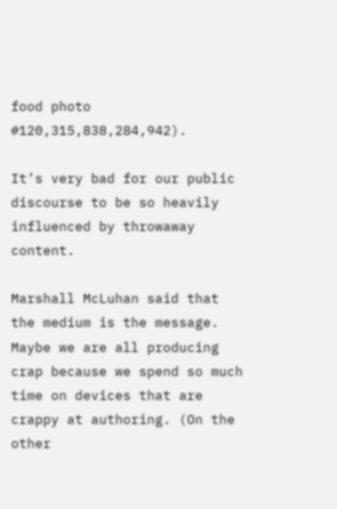food photo #120,315,838,284,942).

It’s very bad for our public discourse to be so heavily influenced by throwaway content.

Marshall McLuhan said that the medium is the message. Maybe we are all producing crap because we spend so much time on devices that are crappy at authoring. (On the other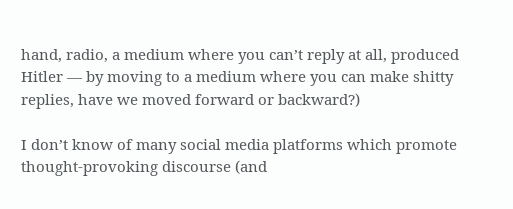hand, radio, a medium where you can’t reply at all, produced Hitler — by moving to a medium where you can make shitty replies, have we moved forward or backward?)

I don’t know of many social media platforms which promote thought-provoking discourse (and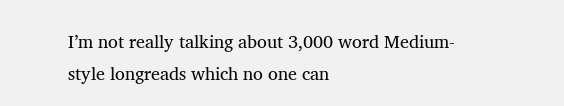I’m not really talking about 3,000 word Medium-style longreads which no one can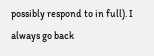possibly respond to in full). I always go back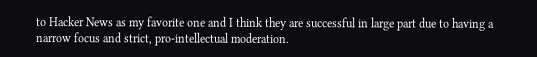to Hacker News as my favorite one and I think they are successful in large part due to having a narrow focus and strict, pro-intellectual moderation.